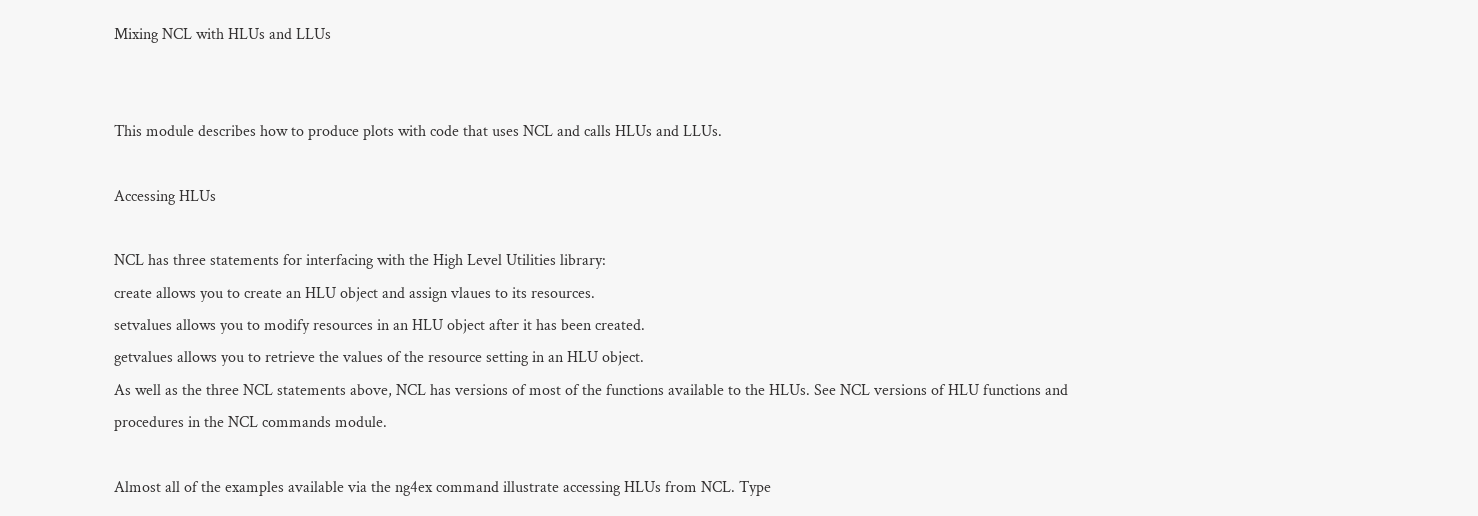Mixing NCL with HLUs and LLUs


This module describes how to produce plots with code that uses NCL and calls HLUs and LLUs.

Accessing HLUs

NCL has three statements for interfacing with the High Level Utilities library:
create allows you to create an HLU object and assign vlaues to its resources.
setvalues allows you to modify resources in an HLU object after it has been created.
getvalues allows you to retrieve the values of the resource setting in an HLU object.
As well as the three NCL statements above, NCL has versions of most of the functions available to the HLUs. See NCL versions of HLU functions and procedures in the NCL commands module.

Almost all of the examples available via the ng4ex command illustrate accessing HLUs from NCL. Type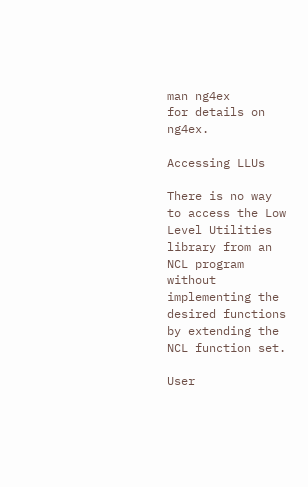man ng4ex
for details on ng4ex.

Accessing LLUs

There is no way to access the Low Level Utilities library from an NCL program without implementing the desired functions by extending the NCL function set.

User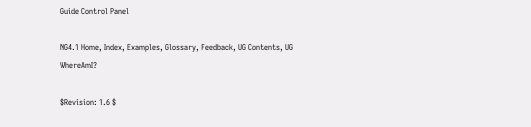Guide Control Panel

NG4.1 Home, Index, Examples, Glossary, Feedback, UG Contents, UG WhereAmI?

$Revision: 1.6 $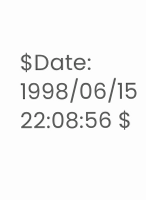$Date: 1998/06/15 22:08:56 $